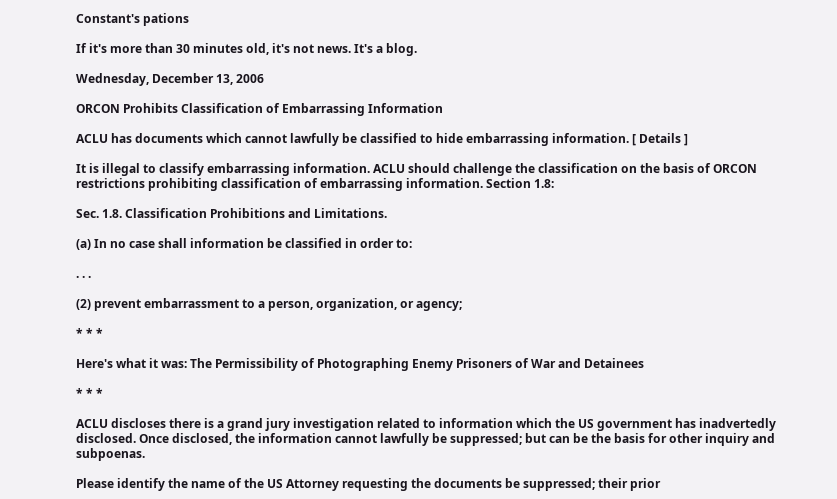Constant's pations

If it's more than 30 minutes old, it's not news. It's a blog.

Wednesday, December 13, 2006

ORCON Prohibits Classification of Embarrassing Information

ACLU has documents which cannot lawfully be classified to hide embarrassing information. [ Details ]

It is illegal to classify embarrassing information. ACLU should challenge the classification on the basis of ORCON restrictions prohibiting classification of embarrassing information. Section 1.8:

Sec. 1.8. Classification Prohibitions and Limitations.

(a) In no case shall information be classified in order to:

. . .

(2) prevent embarrassment to a person, organization, or agency;

* * *

Here's what it was: The Permissibility of Photographing Enemy Prisoners of War and Detainees

* * *

ACLU discloses there is a grand jury investigation related to information which the US government has inadvertedly disclosed. Once disclosed, the information cannot lawfully be suppressed; but can be the basis for other inquiry and subpoenas.

Please identify the name of the US Attorney requesting the documents be suppressed; their prior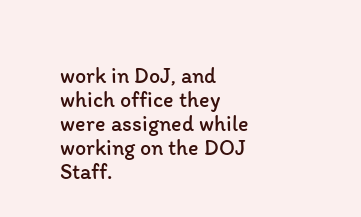work in DoJ, and which office they were assigned while working on the DOJ Staff.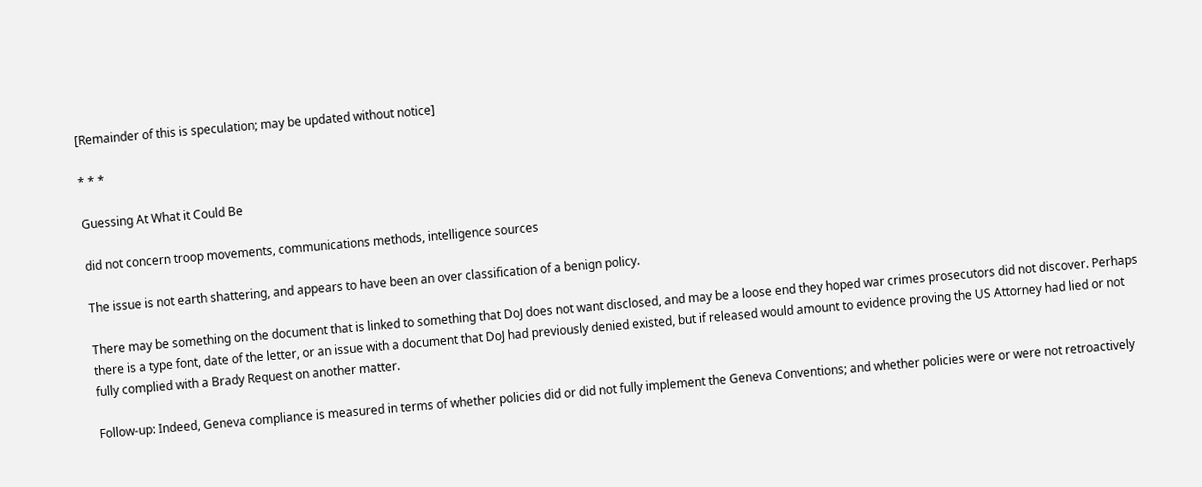[Remainder of this is speculation; may be updated without notice]

* * *

Guessing At What it Could Be

did not concern troop movements, communications methods, intelligence sources

The issue is not earth shattering, and appears to have been an over classification of a benign policy.

There may be something on the document that is linked to something that DoJ does not want disclosed, and may be a loose end they hoped war crimes prosecutors did not discover. Perhaps there is a type font, date of the letter, or an issue with a document that DoJ had previously denied existed, but if released would amount to evidence proving the US Attorney had lied or not fully complied with a Brady Request on another matter.

Follow-up: Indeed, Geneva compliance is measured in terms of whether policies did or did not fully implement the Geneva Conventions; and whether policies were or were not retroactively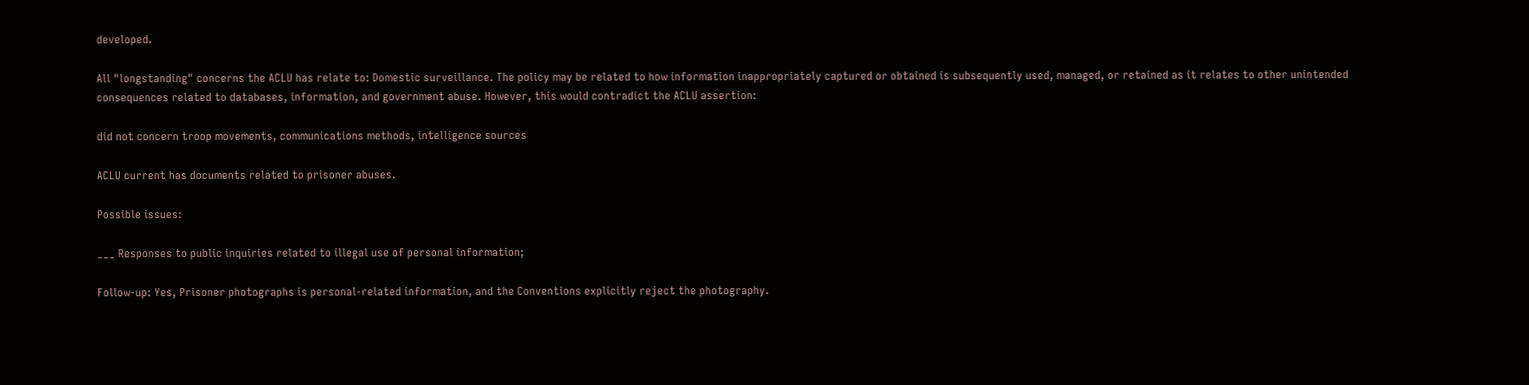developed.

All "longstanding" concerns the ACLU has relate to: Domestic surveillance. The policy may be related to how information inappropriately captured or obtained is subsequently used, managed, or retained as it relates to other unintended consequences related to databases, information, and government abuse. However, this would contradict the ACLU assertion:

did not concern troop movements, communications methods, intelligence sources

ACLU current has documents related to prisoner abuses.

Possible issues:

___ Responses to public inquiries related to illegal use of personal information;

Follow-up: Yes, Prisoner photographs is personal-related information, and the Conventions explicitly reject the photography.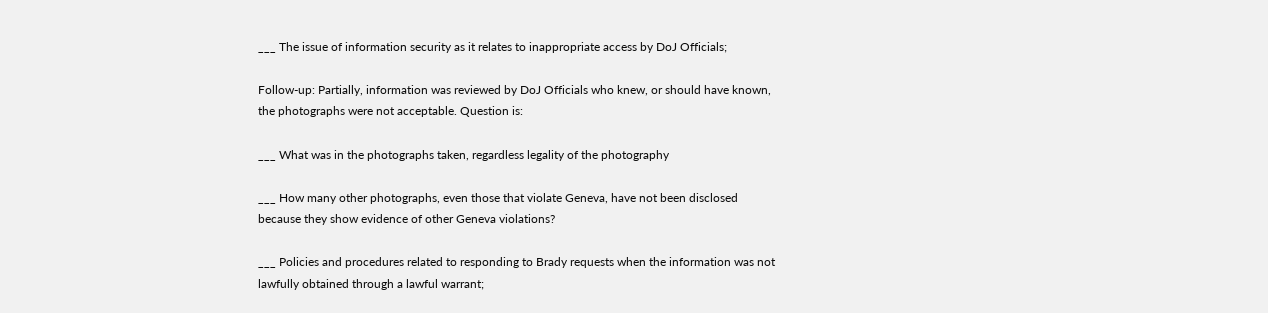___ The issue of information security as it relates to inappropriate access by DoJ Officials;

Follow-up: Partially, information was reviewed by DoJ Officials who knew, or should have known, the photographs were not acceptable. Question is:

___ What was in the photographs taken, regardless legality of the photography

___ How many other photographs, even those that violate Geneva, have not been disclosed because they show evidence of other Geneva violations?

___ Policies and procedures related to responding to Brady requests when the information was not lawfully obtained through a lawful warrant;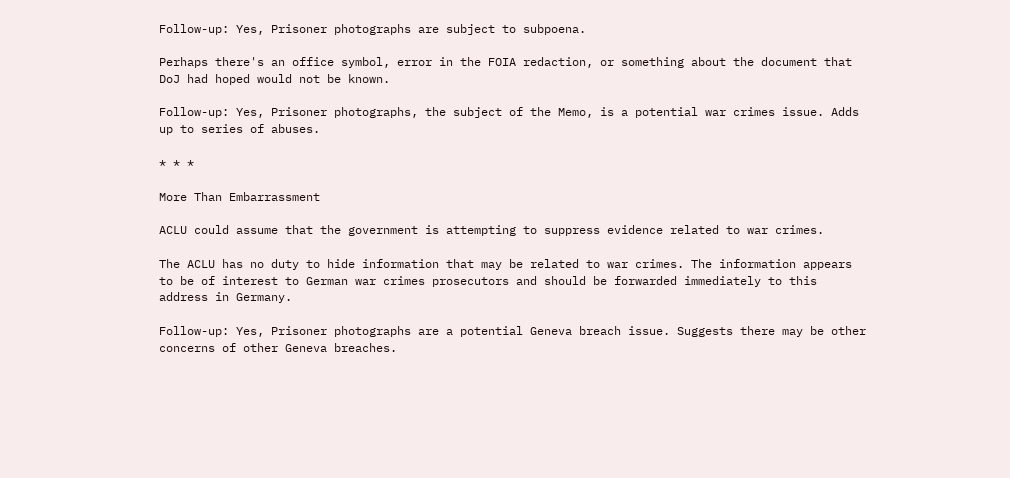Follow-up: Yes, Prisoner photographs are subject to subpoena.

Perhaps there's an office symbol, error in the FOIA redaction, or something about the document that DoJ had hoped would not be known.

Follow-up: Yes, Prisoner photographs, the subject of the Memo, is a potential war crimes issue. Adds up to series of abuses.

* * *

More Than Embarrassment

ACLU could assume that the government is attempting to suppress evidence related to war crimes.

The ACLU has no duty to hide information that may be related to war crimes. The information appears to be of interest to German war crimes prosecutors and should be forwarded immediately to this address in Germany.

Follow-up: Yes, Prisoner photographs are a potential Geneva breach issue. Suggests there may be other concerns of other Geneva breaches.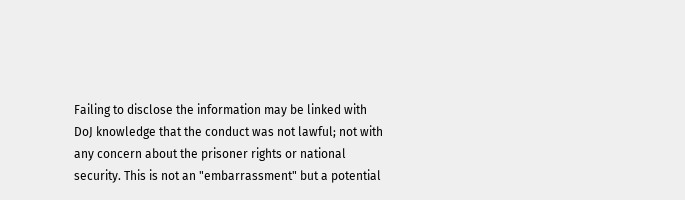Failing to disclose the information may be linked with DoJ knowledge that the conduct was not lawful; not with any concern about the prisoner rights or national security. This is not an "embarrassment" but a potential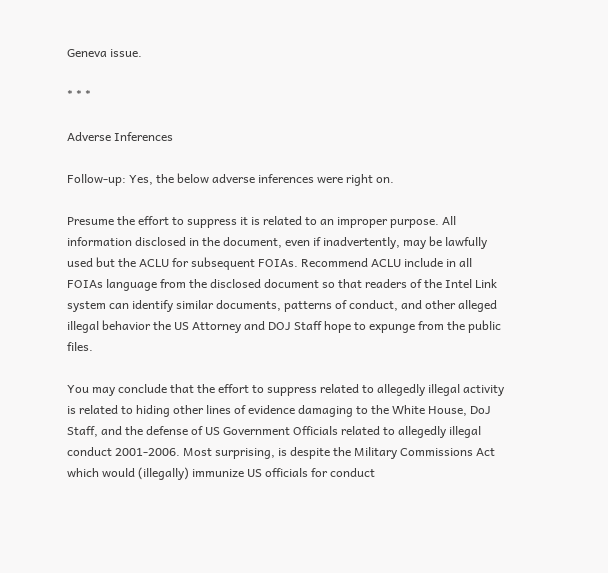Geneva issue.

* * *

Adverse Inferences

Follow-up: Yes, the below adverse inferences were right on.

Presume the effort to suppress it is related to an improper purpose. All information disclosed in the document, even if inadvertently, may be lawfully used but the ACLU for subsequent FOIAs. Recommend ACLU include in all FOIAs language from the disclosed document so that readers of the Intel Link system can identify similar documents, patterns of conduct, and other alleged illegal behavior the US Attorney and DOJ Staff hope to expunge from the public files.

You may conclude that the effort to suppress related to allegedly illegal activity is related to hiding other lines of evidence damaging to the White House, DoJ Staff, and the defense of US Government Officials related to allegedly illegal conduct 2001-2006. Most surprising, is despite the Military Commissions Act which would (illegally) immunize US officials for conduct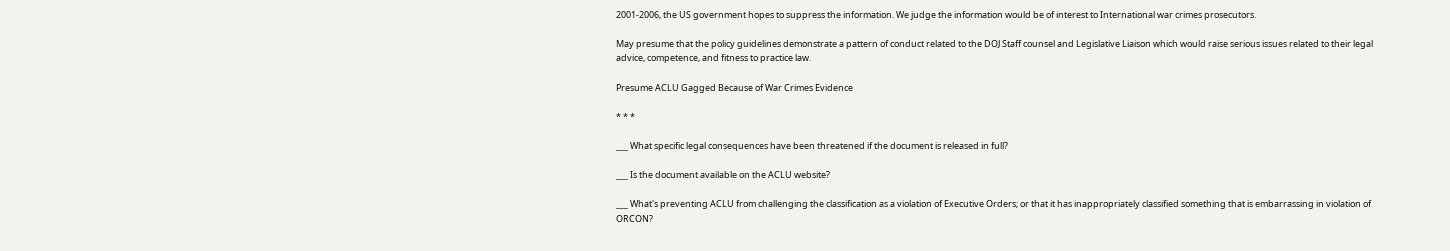2001-2006, the US government hopes to suppress the information. We judge the information would be of interest to International war crimes prosecutors.

May presume that the policy guidelines demonstrate a pattern of conduct related to the DOJ Staff counsel and Legislative Liaison which would raise serious issues related to their legal advice, competence, and fitness to practice law.

Presume ACLU Gagged Because of War Crimes Evidence

* * *

___ What specific legal consequences have been threatened if the document is released in full?

___ Is the document available on the ACLU website?

___ What's preventing ACLU from challenging the classification as a violation of Executive Orders; or that it has inappropriately classified something that is embarrassing in violation of ORCON?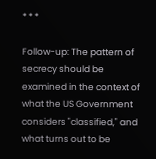* * *

Follow-up: The pattern of secrecy should be examined in the context of what the US Government considers "classified," and what turns out to be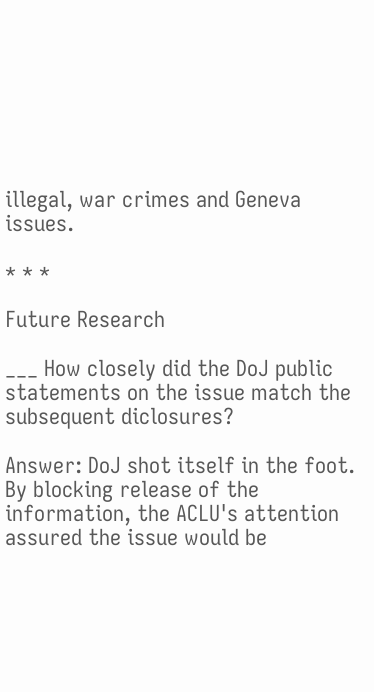illegal, war crimes and Geneva issues.

* * *

Future Research

___ How closely did the DoJ public statements on the issue match the subsequent diclosures?

Answer: DoJ shot itself in the foot. By blocking release of the information, the ACLU's attention assured the issue would be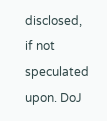disclosed, if not speculated upon. DoJ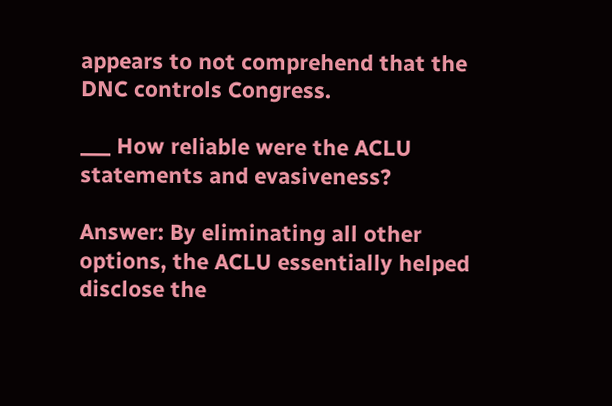appears to not comprehend that the DNC controls Congress.

___ How reliable were the ACLU statements and evasiveness?

Answer: By eliminating all other options, the ACLU essentially helped disclose the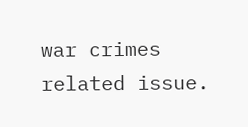war crimes related issue.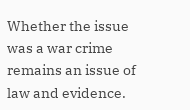Whether the issue was a war crime remains an issue of law and evidence.